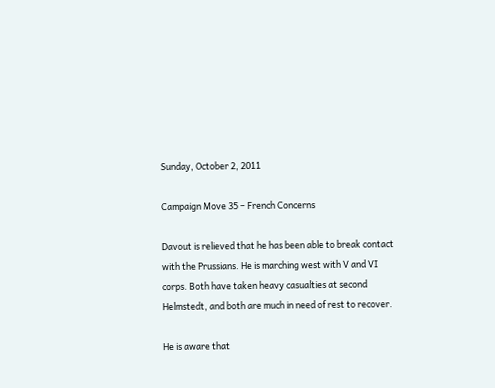Sunday, October 2, 2011

Campaign Move 35 – French Concerns

Davout is relieved that he has been able to break contact with the Prussians. He is marching west with V and VI corps. Both have taken heavy casualties at second Helmstedt, and both are much in need of rest to recover.

He is aware that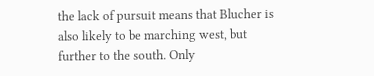the lack of pursuit means that Blucher is also likely to be marching west, but further to the south. Only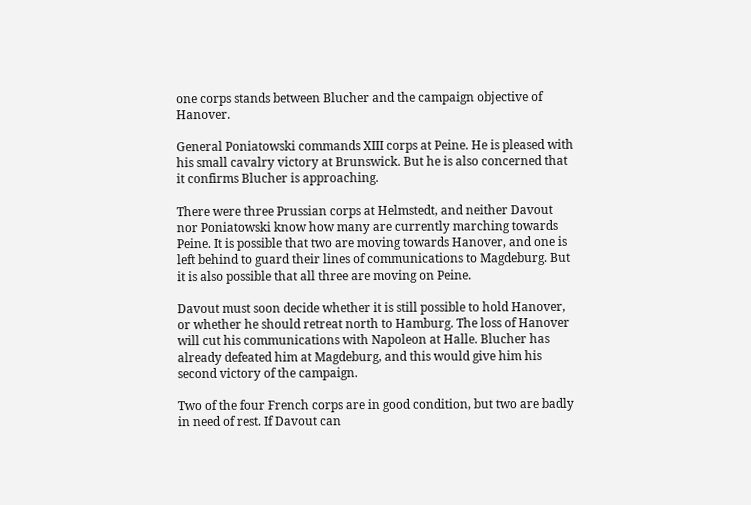one corps stands between Blucher and the campaign objective of Hanover.

General Poniatowski commands XIII corps at Peine. He is pleased with his small cavalry victory at Brunswick. But he is also concerned that it confirms Blucher is approaching.

There were three Prussian corps at Helmstedt, and neither Davout nor Poniatowski know how many are currently marching towards Peine. It is possible that two are moving towards Hanover, and one is left behind to guard their lines of communications to Magdeburg. But it is also possible that all three are moving on Peine.

Davout must soon decide whether it is still possible to hold Hanover, or whether he should retreat north to Hamburg. The loss of Hanover will cut his communications with Napoleon at Halle. Blucher has already defeated him at Magdeburg, and this would give him his second victory of the campaign.

Two of the four French corps are in good condition, but two are badly in need of rest. If Davout can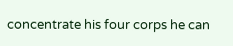concentrate his four corps he can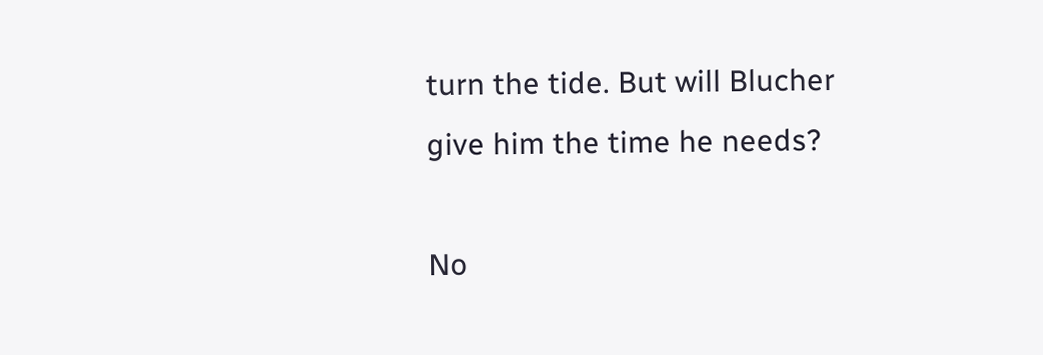turn the tide. But will Blucher give him the time he needs?

No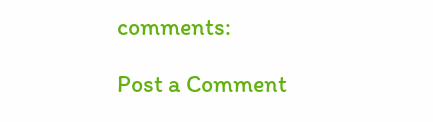comments:

Post a Comment